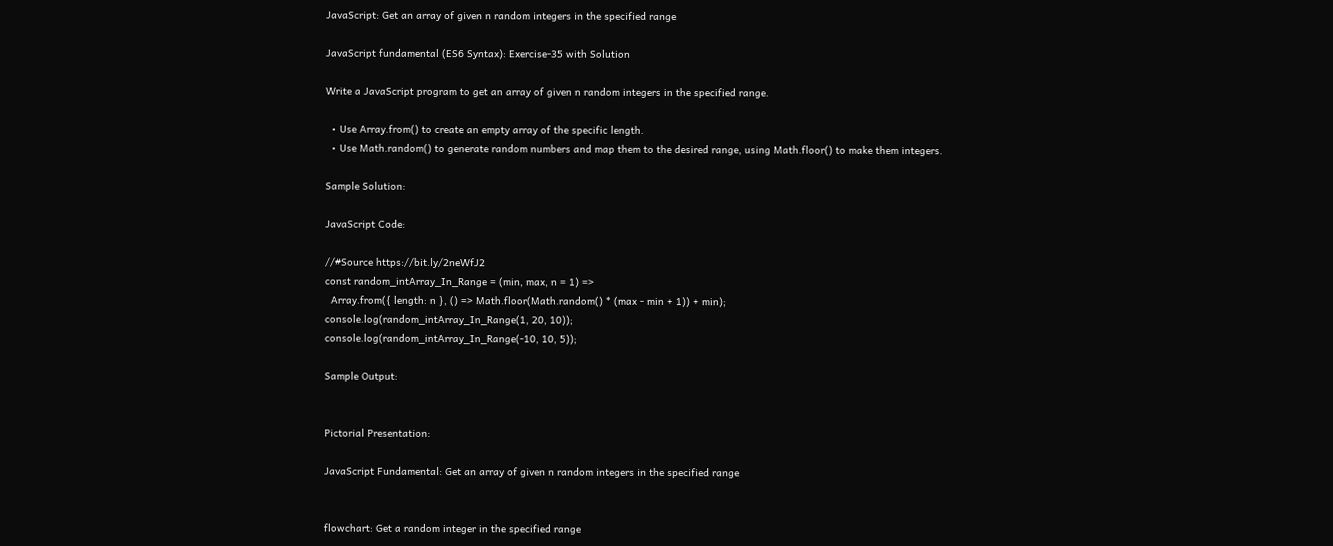JavaScript: Get an array of given n random integers in the specified range

JavaScript fundamental (ES6 Syntax): Exercise-35 with Solution

Write a JavaScript program to get an array of given n random integers in the specified range.

  • Use Array.from() to create an empty array of the specific length.
  • Use Math.random() to generate random numbers and map them to the desired range, using Math.floor() to make them integers.

Sample Solution:

JavaScript Code:

//#Source https://bit.ly/2neWfJ2
const random_intArray_In_Range = (min, max, n = 1) =>
  Array.from({ length: n }, () => Math.floor(Math.random() * (max - min + 1)) + min);
console.log(random_intArray_In_Range(1, 20, 10));
console.log(random_intArray_In_Range(-10, 10, 5));

Sample Output:


Pictorial Presentation:

JavaScript Fundamental: Get an array of given n random integers in the specified range


flowchart: Get a random integer in the specified range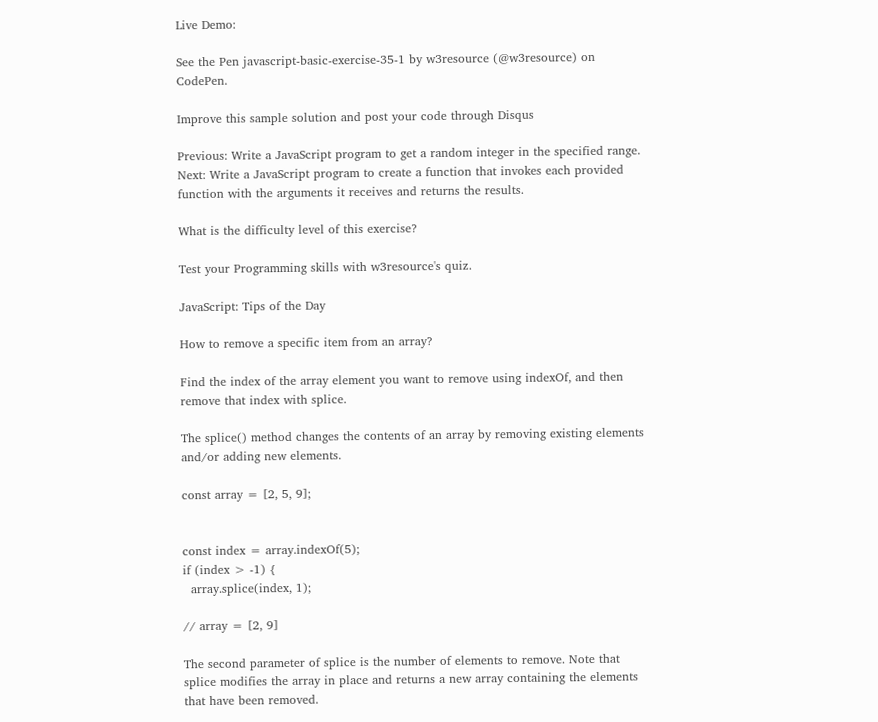Live Demo:

See the Pen javascript-basic-exercise-35-1 by w3resource (@w3resource) on CodePen.

Improve this sample solution and post your code through Disqus

Previous: Write a JavaScript program to get a random integer in the specified range.
Next: Write a JavaScript program to create a function that invokes each provided function with the arguments it receives and returns the results.

What is the difficulty level of this exercise?

Test your Programming skills with w3resource's quiz.

JavaScript: Tips of the Day

How to remove a specific item from an array?

Find the index of the array element you want to remove using indexOf, and then remove that index with splice.

The splice() method changes the contents of an array by removing existing elements and/or adding new elements.

const array = [2, 5, 9];


const index = array.indexOf(5);
if (index > -1) {
  array.splice(index, 1);

// array = [2, 9]

The second parameter of splice is the number of elements to remove. Note that splice modifies the array in place and returns a new array containing the elements that have been removed.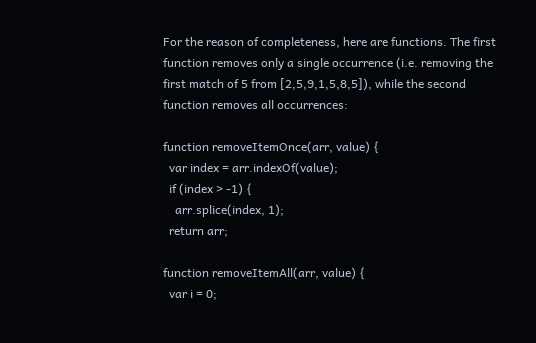For the reason of completeness, here are functions. The first function removes only a single occurrence (i.e. removing the first match of 5 from [2,5,9,1,5,8,5]), while the second function removes all occurrences:

function removeItemOnce(arr, value) {
  var index = arr.indexOf(value);
  if (index > -1) {
    arr.splice(index, 1);
  return arr;

function removeItemAll(arr, value) {
  var i = 0;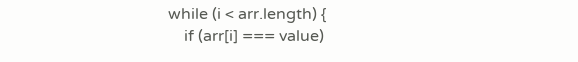while (i < arr.length) {
    if (arr[i] === value)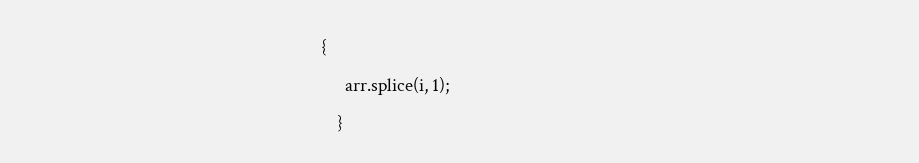{
      arr.splice(i, 1);
    }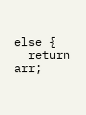else {
  return arr;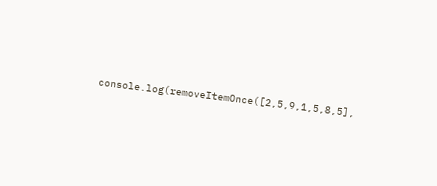console.log(removeItemOnce([2,5,9,1,5,8,5],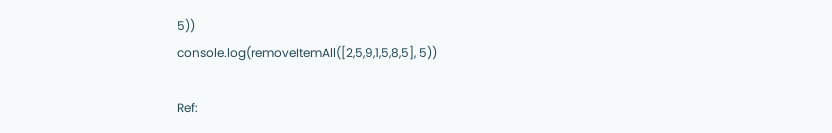5))
console.log(removeItemAll([2,5,9,1,5,8,5], 5))

Ref: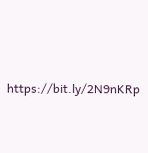https://bit.ly/2N9nKRp